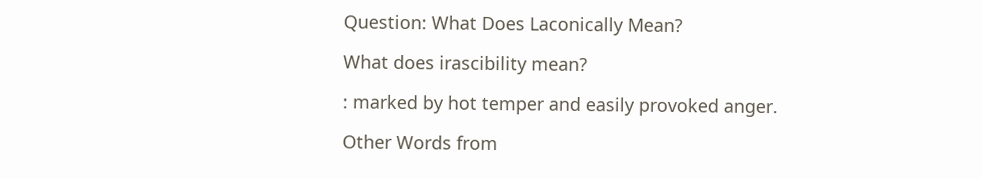Question: What Does Laconically Mean?

What does irascibility mean?

: marked by hot temper and easily provoked anger.

Other Words from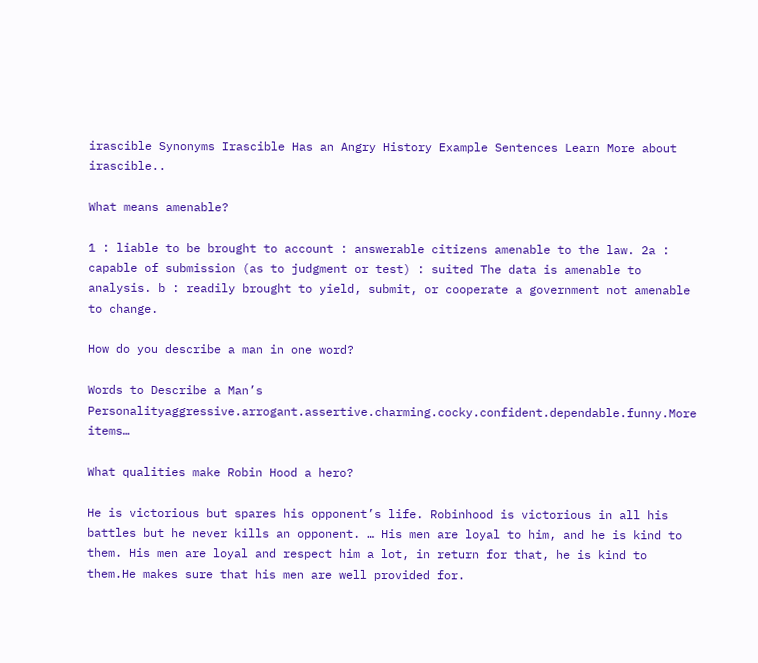irascible Synonyms Irascible Has an Angry History Example Sentences Learn More about irascible..

What means amenable?

1 : liable to be brought to account : answerable citizens amenable to the law. 2a : capable of submission (as to judgment or test) : suited The data is amenable to analysis. b : readily brought to yield, submit, or cooperate a government not amenable to change.

How do you describe a man in one word?

Words to Describe a Man’s Personalityaggressive.arrogant.assertive.charming.cocky.confident.dependable.funny.More items…

What qualities make Robin Hood a hero?

He is victorious but spares his opponent’s life. Robinhood is victorious in all his battles but he never kills an opponent. … His men are loyal to him, and he is kind to them. His men are loyal and respect him a lot, in return for that, he is kind to them.He makes sure that his men are well provided for.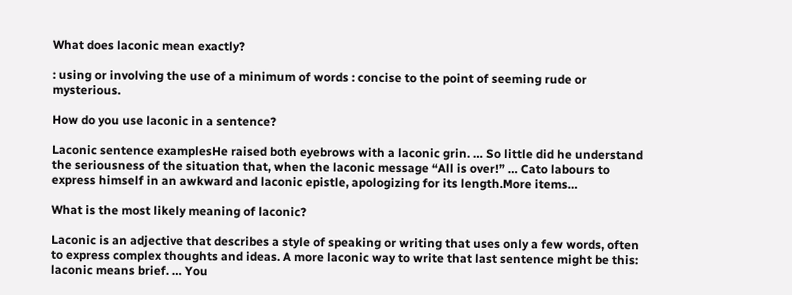What does laconic mean exactly?

: using or involving the use of a minimum of words : concise to the point of seeming rude or mysterious.

How do you use laconic in a sentence?

Laconic sentence examplesHe raised both eyebrows with a laconic grin. … So little did he understand the seriousness of the situation that, when the laconic message “All is over!” … Cato labours to express himself in an awkward and laconic epistle, apologizing for its length.More items…

What is the most likely meaning of laconic?

Laconic is an adjective that describes a style of speaking or writing that uses only a few words, often to express complex thoughts and ideas. A more laconic way to write that last sentence might be this: laconic means brief. … You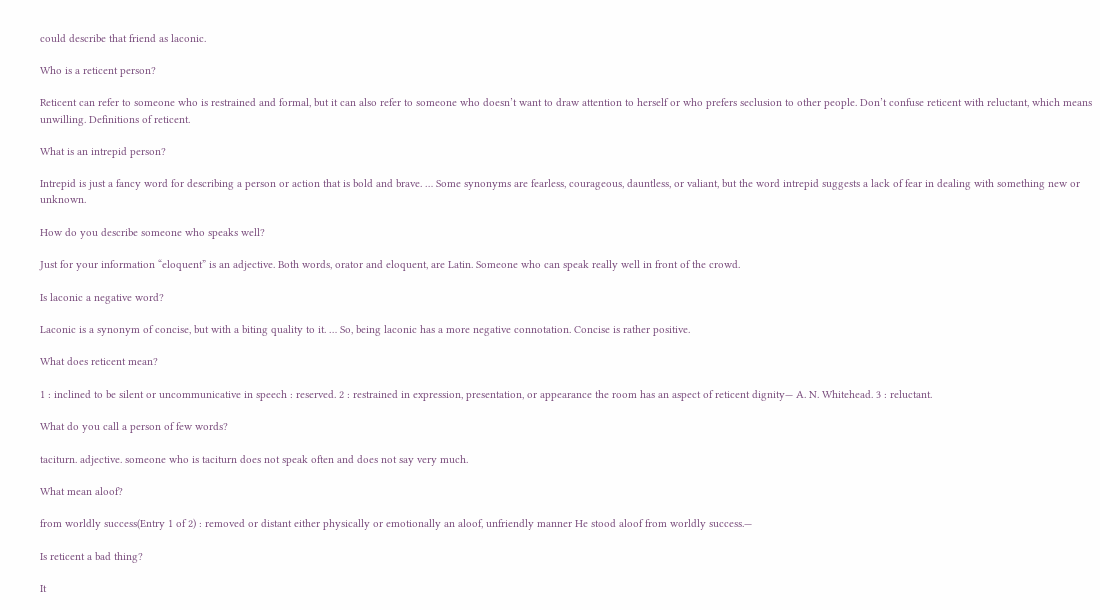could describe that friend as laconic.

Who is a reticent person?

Reticent can refer to someone who is restrained and formal, but it can also refer to someone who doesn’t want to draw attention to herself or who prefers seclusion to other people. Don’t confuse reticent with reluctant, which means unwilling. Definitions of reticent.

What is an intrepid person?

Intrepid is just a fancy word for describing a person or action that is bold and brave. … Some synonyms are fearless, courageous, dauntless, or valiant, but the word intrepid suggests a lack of fear in dealing with something new or unknown.

How do you describe someone who speaks well?

Just for your information “eloquent” is an adjective. Both words, orator and eloquent, are Latin. Someone who can speak really well in front of the crowd.

Is laconic a negative word?

Laconic is a synonym of concise, but with a biting quality to it. … So, being laconic has a more negative connotation. Concise is rather positive.

What does reticent mean?

1 : inclined to be silent or uncommunicative in speech : reserved. 2 : restrained in expression, presentation, or appearance the room has an aspect of reticent dignity— A. N. Whitehead. 3 : reluctant.

What do you call a person of few words?

taciturn. adjective. someone who is taciturn does not speak often and does not say very much.

What mean aloof?

from worldly success(Entry 1 of 2) : removed or distant either physically or emotionally an aloof, unfriendly manner He stood aloof from worldly success.—

Is reticent a bad thing?

It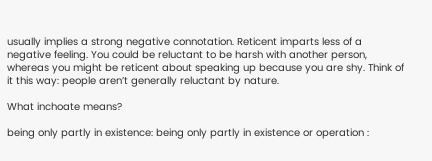usually implies a strong negative connotation. Reticent imparts less of a negative feeling. You could be reluctant to be harsh with another person, whereas you might be reticent about speaking up because you are shy. Think of it this way: people aren’t generally reluctant by nature.

What inchoate means?

being only partly in existence: being only partly in existence or operation :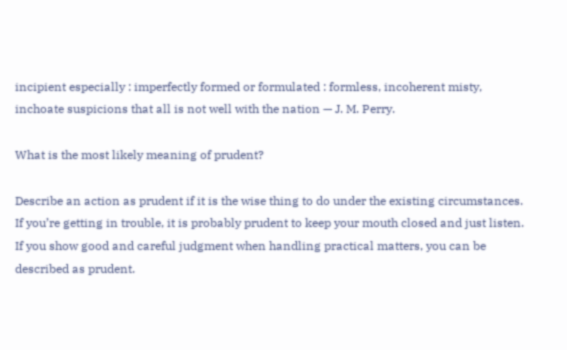incipient especially : imperfectly formed or formulated : formless, incoherent misty, inchoate suspicions that all is not well with the nation — J. M. Perry.

What is the most likely meaning of prudent?

Describe an action as prudent if it is the wise thing to do under the existing circumstances. If you’re getting in trouble, it is probably prudent to keep your mouth closed and just listen. If you show good and careful judgment when handling practical matters, you can be described as prudent.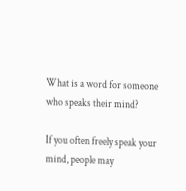What is a word for someone who speaks their mind?

If you often freely speak your mind, people may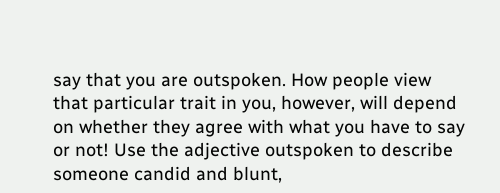say that you are outspoken. How people view that particular trait in you, however, will depend on whether they agree with what you have to say or not! Use the adjective outspoken to describe someone candid and blunt,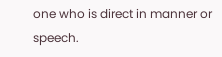one who is direct in manner or speech.